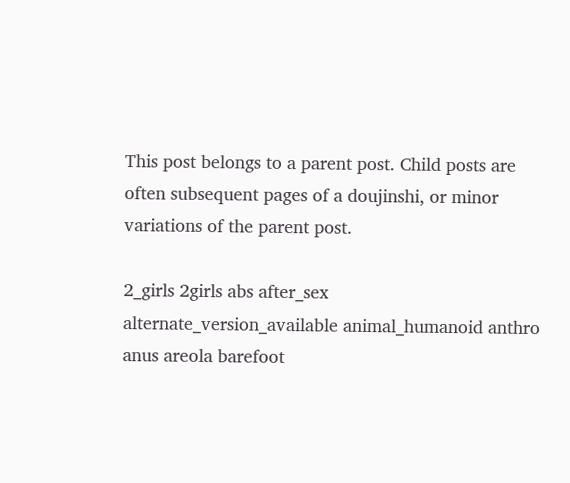This post belongs to a parent post. Child posts are often subsequent pages of a doujinshi, or minor variations of the parent post.

2_girls 2girls abs after_sex alternate_version_available animal_humanoid anthro anus areola barefoot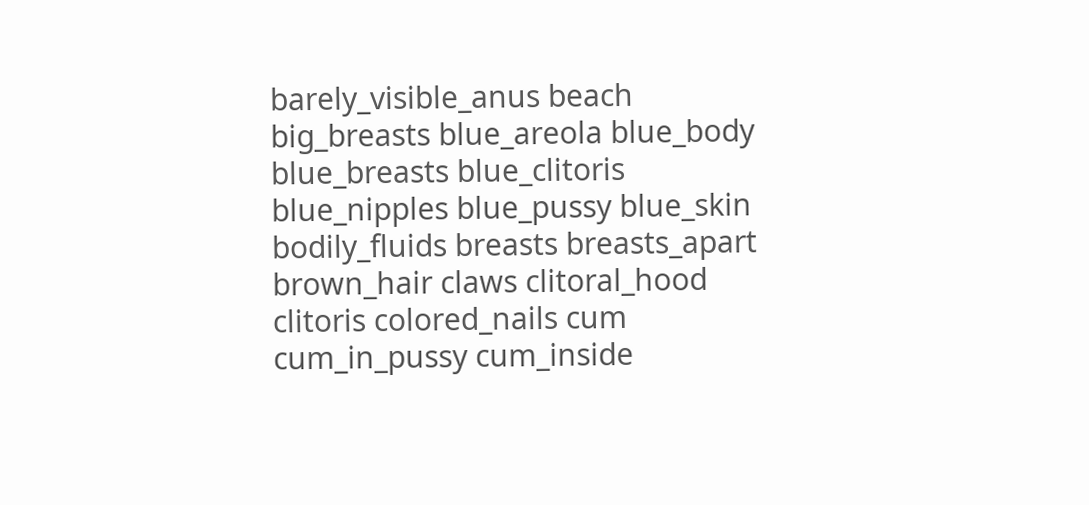barely_visible_anus beach big_breasts blue_areola blue_body blue_breasts blue_clitoris blue_nipples blue_pussy blue_skin bodily_fluids breasts breasts_apart brown_hair claws clitoral_hood clitoris colored_nails cum cum_in_pussy cum_inside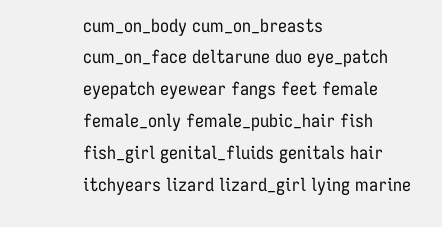cum_on_body cum_on_breasts cum_on_face deltarune duo eye_patch eyepatch eyewear fangs feet female female_only female_pubic_hair fish fish_girl genital_fluids genitals hair itchyears lizard lizard_girl lying marine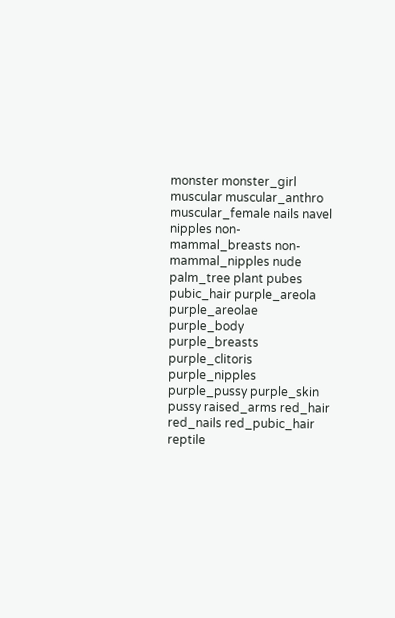monster monster_girl muscular muscular_anthro muscular_female nails navel nipples non-mammal_breasts non-mammal_nipples nude palm_tree plant pubes pubic_hair purple_areola purple_areolae purple_body purple_breasts purple_clitoris purple_nipples purple_pussy purple_skin pussy raised_arms red_hair red_nails red_pubic_hair reptile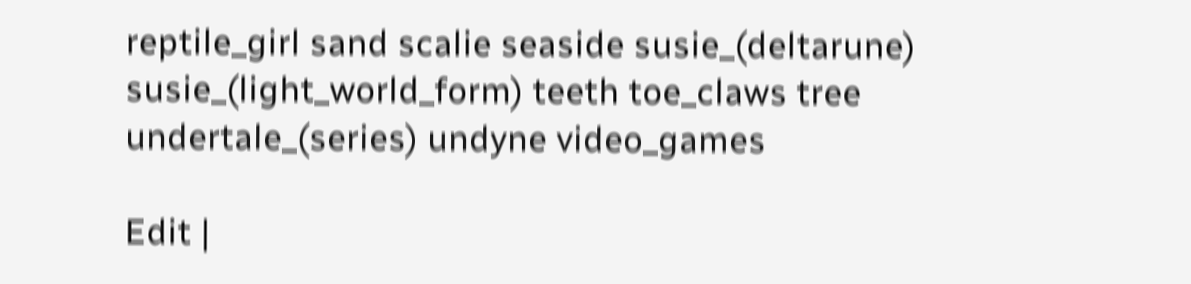reptile_girl sand scalie seaside susie_(deltarune) susie_(light_world_form) teeth toe_claws tree undertale_(series) undyne video_games

Edit |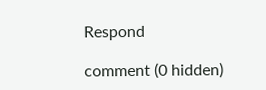Respond

comment (0 hidden)